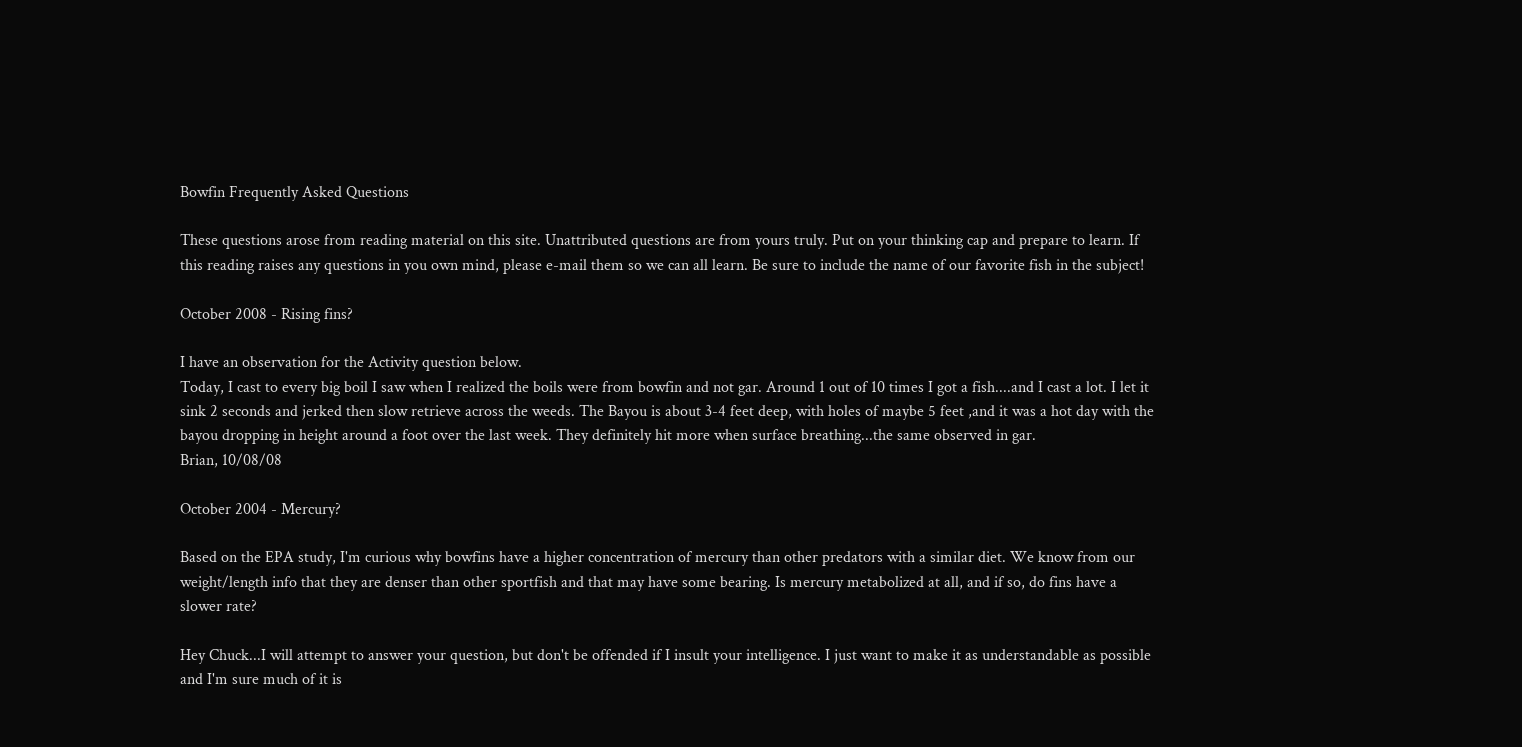Bowfin Frequently Asked Questions

These questions arose from reading material on this site. Unattributed questions are from yours truly. Put on your thinking cap and prepare to learn. If this reading raises any questions in you own mind, please e-mail them so we can all learn. Be sure to include the name of our favorite fish in the subject!

October 2008 - Rising fins?

I have an observation for the Activity question below.
Today, I cast to every big boil I saw when I realized the boils were from bowfin and not gar. Around 1 out of 10 times I got a fish....and I cast a lot. I let it sink 2 seconds and jerked then slow retrieve across the weeds. The Bayou is about 3-4 feet deep, with holes of maybe 5 feet ,and it was a hot day with the bayou dropping in height around a foot over the last week. They definitely hit more when surface breathing...the same observed in gar.
Brian, 10/08/08

October 2004 - Mercury?

Based on the EPA study, I'm curious why bowfins have a higher concentration of mercury than other predators with a similar diet. We know from our weight/length info that they are denser than other sportfish and that may have some bearing. Is mercury metabolized at all, and if so, do fins have a slower rate?

Hey Chuck...I will attempt to answer your question, but don't be offended if I insult your intelligence. I just want to make it as understandable as possible and I'm sure much of it is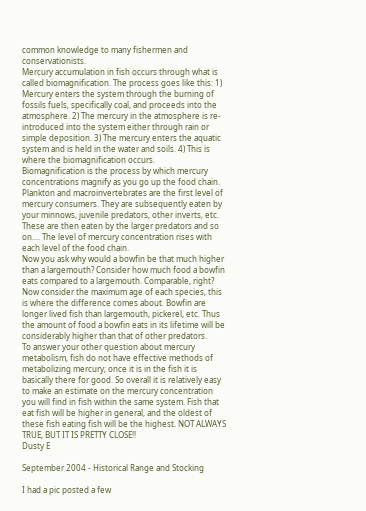common knowledge to many fishermen and conservationists.
Mercury accumulation in fish occurs through what is called biomagnification. The process goes like this: 1) Mercury enters the system through the burning of fossils fuels, specifically coal, and proceeds into the atmosphere. 2) The mercury in the atmosphere is re-introduced into the system either through rain or simple deposition. 3) The mercury enters the aquatic system and is held in the water and soils. 4) This is where the biomagnification occurs.
Biomagnification is the process by which mercury concentrations magnify as you go up the food chain. Plankton and macroinvertebrates are the first level of mercury consumers. They are subsequently eaten by your minnows, juvenile predators, other inverts, etc. These are then eaten by the larger predators and so on.... The level of mercury concentration rises with each level of the food chain.
Now you ask why would a bowfin be that much higher than a largemouth? Consider how much food a bowfin eats compared to a largemouth. Comparable, right? Now consider the maximum age of each species, this is where the difference comes about. Bowfin are longer lived fish than largemouth, pickerel, etc. Thus the amount of food a bowfin eats in its lifetime will be considerably higher than that of other predators.
To answer your other question about mercury metabolism, fish do not have effective methods of metabolizing mercury; once it is in the fish it is basically there for good. So overall it is relatively easy to make an estimate on the mercury concentration you will find in fish within the same system. Fish that eat fish will be higher in general, and the oldest of these fish eating fish will be the highest. NOT ALWAYS TRUE, BUT IT IS PRETTY CLOSE!!
Dusty E

September 2004 - Historical Range and Stocking

I had a pic posted a few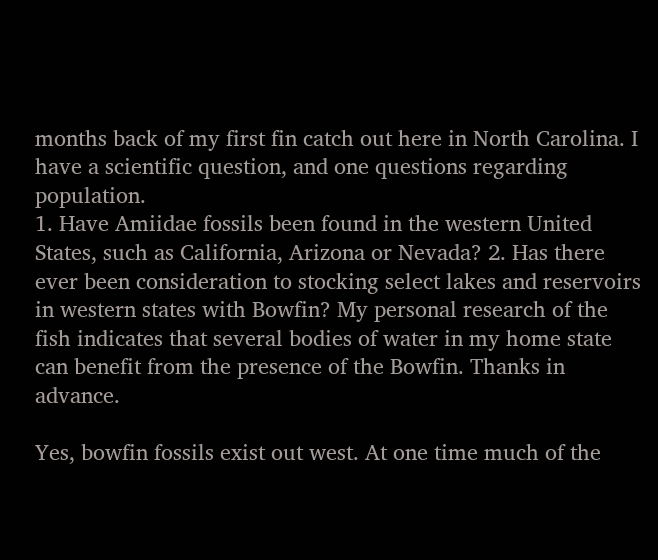months back of my first fin catch out here in North Carolina. I have a scientific question, and one questions regarding population.
1. Have Amiidae fossils been found in the western United States, such as California, Arizona or Nevada? 2. Has there ever been consideration to stocking select lakes and reservoirs in western states with Bowfin? My personal research of the fish indicates that several bodies of water in my home state can benefit from the presence of the Bowfin. Thanks in advance.

Yes, bowfin fossils exist out west. At one time much of the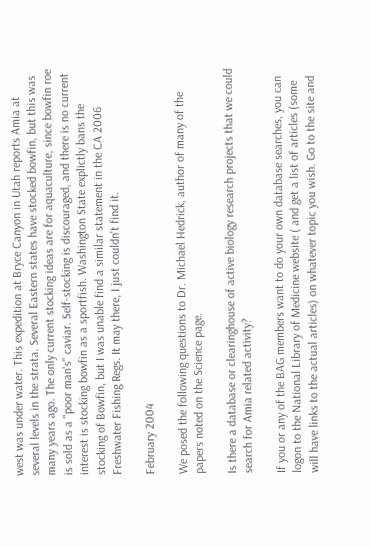west was under water. This expedition at Bryce Canyon in Utah reports Amia at several levels in the strata. Several Eastern states have stocked bowfin, but this was many years ago. The only current stocking ideas are for aquaculture, since bowfin roe is sold as a "poor man's" caviar. Self-stocking is discouraged, and there is no current interest is stocking bowfin as a sportfish. Washington State explictly bans the stocking of Bowfin, but I was unable find a similar statement in the CA 2006 Freshwater Fishing Regs. It may there, I just couldn't find it.

February 2004

We posed the following questions to Dr. Michael Hedrick, author of many of the papers noted on the Science page.

Is there a database or clearinghouse of active biology research projects that we could search for Amia related activity?

If you or any of the BAG members want to do your own database searches, you can logon to the National Library of Medicine website ( and get a list of articles (some will have links to the actual articles) on whatever topic you wish. Go to the site and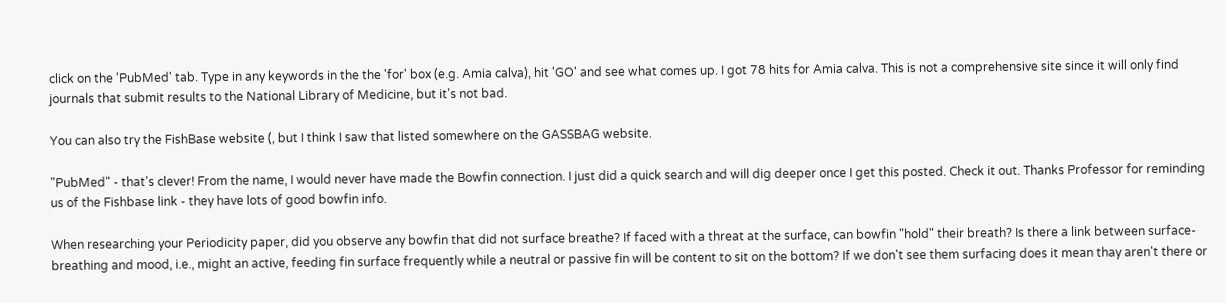click on the 'PubMed' tab. Type in any keywords in the the 'for' box (e.g. Amia calva), hit 'GO' and see what comes up. I got 78 hits for Amia calva. This is not a comprehensive site since it will only find journals that submit results to the National Library of Medicine, but it's not bad.

You can also try the FishBase website (, but I think I saw that listed somewhere on the GASSBAG website.

"PubMed" - that's clever! From the name, I would never have made the Bowfin connection. I just did a quick search and will dig deeper once I get this posted. Check it out. Thanks Professor for reminding us of the Fishbase link - they have lots of good bowfin info.

When researching your Periodicity paper, did you observe any bowfin that did not surface breathe? If faced with a threat at the surface, can bowfin "hold" their breath? Is there a link between surface-breathing and mood, i.e., might an active, feeding fin surface frequently while a neutral or passive fin will be content to sit on the bottom? If we don't see them surfacing does it mean thay aren't there or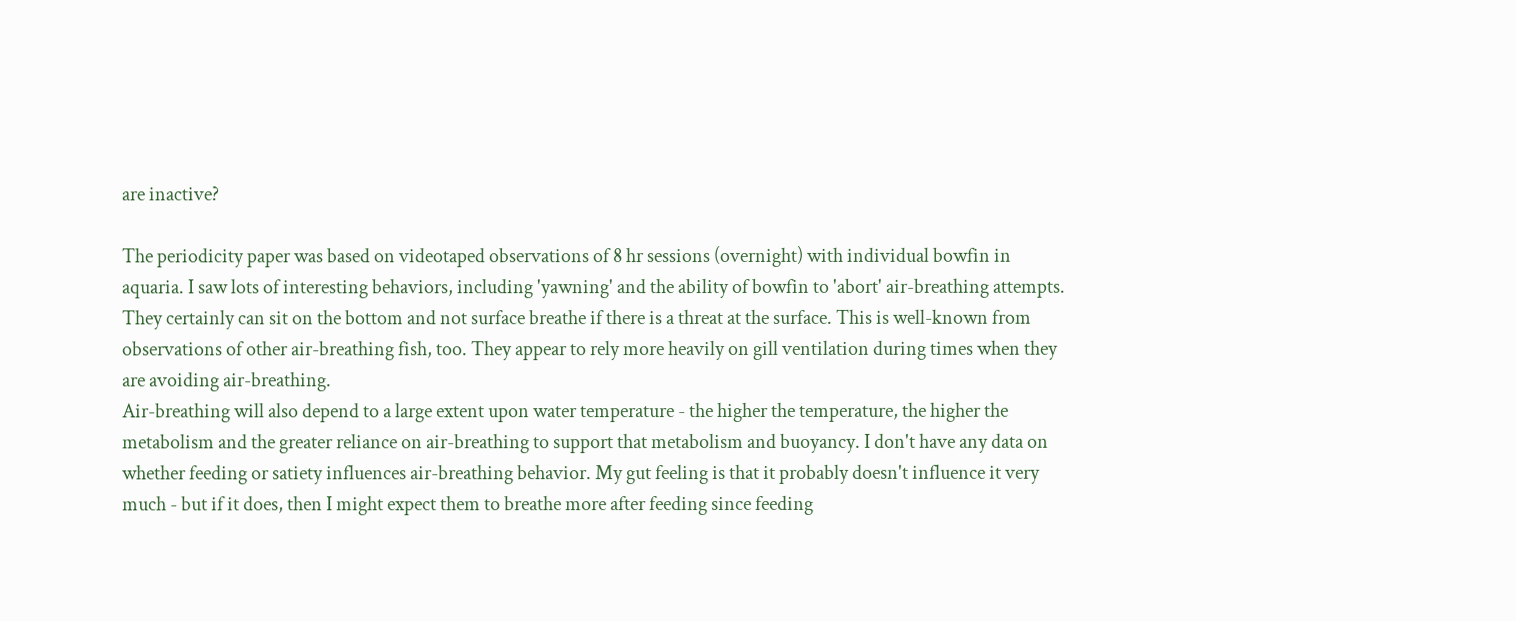are inactive?

The periodicity paper was based on videotaped observations of 8 hr sessions (overnight) with individual bowfin in aquaria. I saw lots of interesting behaviors, including 'yawning' and the ability of bowfin to 'abort' air-breathing attempts. They certainly can sit on the bottom and not surface breathe if there is a threat at the surface. This is well-known from observations of other air-breathing fish, too. They appear to rely more heavily on gill ventilation during times when they are avoiding air-breathing.
Air-breathing will also depend to a large extent upon water temperature - the higher the temperature, the higher the metabolism and the greater reliance on air-breathing to support that metabolism and buoyancy. I don't have any data on whether feeding or satiety influences air-breathing behavior. My gut feeling is that it probably doesn't influence it very much - but if it does, then I might expect them to breathe more after feeding since feeding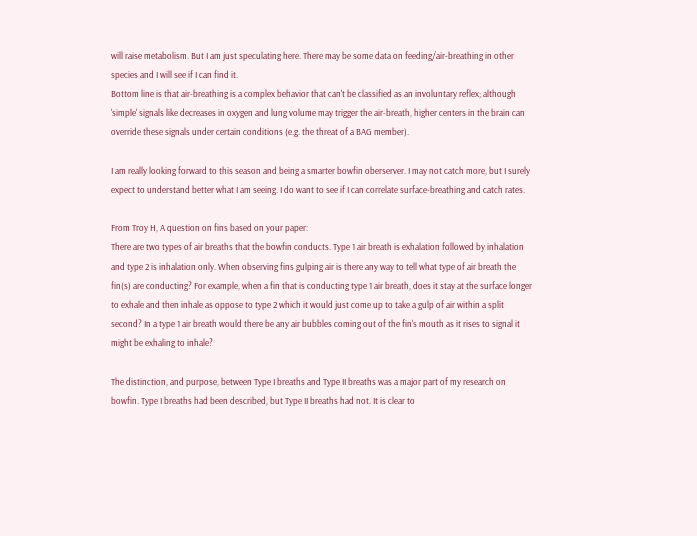will raise metabolism. But I am just speculating here. There may be some data on feeding/air-breathing in other species and I will see if I can find it.
Bottom line is that air-breathing is a complex behavior that can't be classified as an involuntary reflex; although 'simple' signals like decreases in oxygen and lung volume may trigger the air-breath, higher centers in the brain can override these signals under certain conditions (e.g. the threat of a BAG member).

I am really looking forward to this season and being a smarter bowfin oberserver. I may not catch more, but I surely expect to understand better what I am seeing. I do want to see if I can correlate surface-breathing and catch rates.

From Troy H, A question on fins based on your paper:
There are two types of air breaths that the bowfin conducts. Type 1 air breath is exhalation followed by inhalation and type 2 is inhalation only. When observing fins gulping air is there any way to tell what type of air breath the fin(s) are conducting? For example, when a fin that is conducting type 1 air breath, does it stay at the surface longer to exhale and then inhale as oppose to type 2 which it would just come up to take a gulp of air within a split second? In a type 1 air breath would there be any air bubbles coming out of the fin's mouth as it rises to signal it might be exhaling to inhale?

The distinction, and purpose, between Type I breaths and Type II breaths was a major part of my research on bowfin. Type I breaths had been described, but Type II breaths had not. It is clear to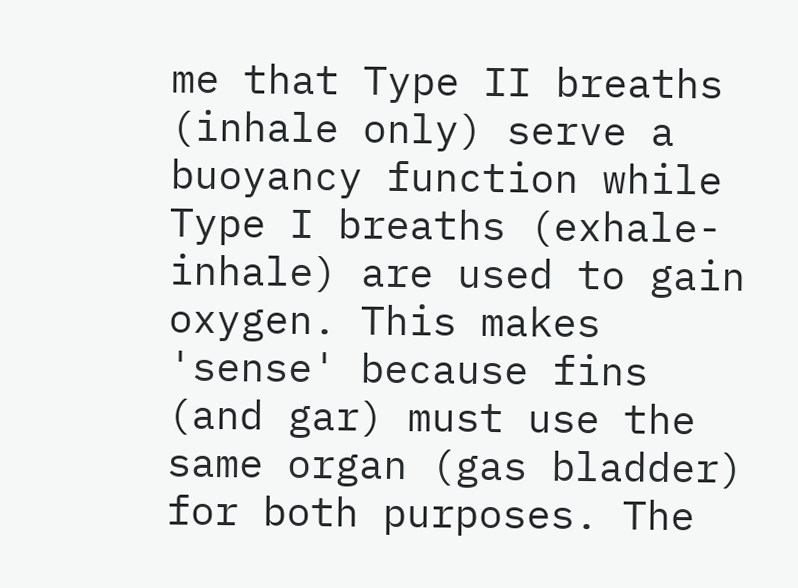me that Type II breaths (inhale only) serve a buoyancy function while Type I breaths (exhale-inhale) are used to gain oxygen. This makes 'sense' because fins (and gar) must use the same organ (gas bladder) for both purposes. The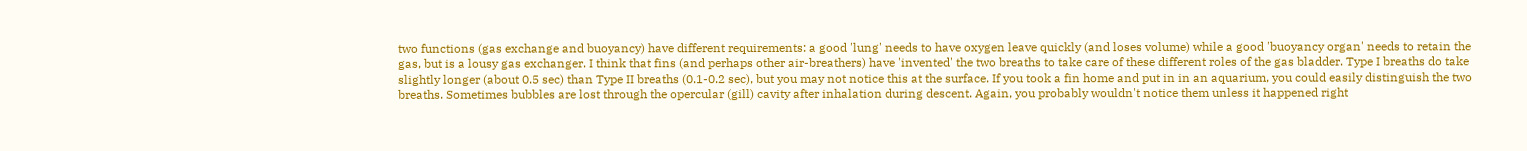two functions (gas exchange and buoyancy) have different requirements: a good 'lung' needs to have oxygen leave quickly (and loses volume) while a good 'buoyancy organ' needs to retain the gas, but is a lousy gas exchanger. I think that fins (and perhaps other air-breathers) have 'invented' the two breaths to take care of these different roles of the gas bladder. Type I breaths do take slightly longer (about 0.5 sec) than Type II breaths (0.1-0.2 sec), but you may not notice this at the surface. If you took a fin home and put in in an aquarium, you could easily distinguish the two breaths. Sometimes bubbles are lost through the opercular (gill) cavity after inhalation during descent. Again, you probably wouldn't notice them unless it happened right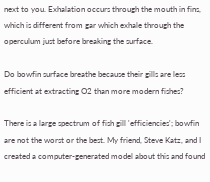next to you. Exhalation occurs through the mouth in fins, which is different from gar which exhale through the operculum just before breaking the surface.

Do bowfin surface breathe because their gills are less efficient at extracting O2 than more modern fishes?

There is a large spectrum of fish gill 'efficiencies'; bowfin are not the worst or the best. My friend, Steve Katz, and I created a computer-generated model about this and found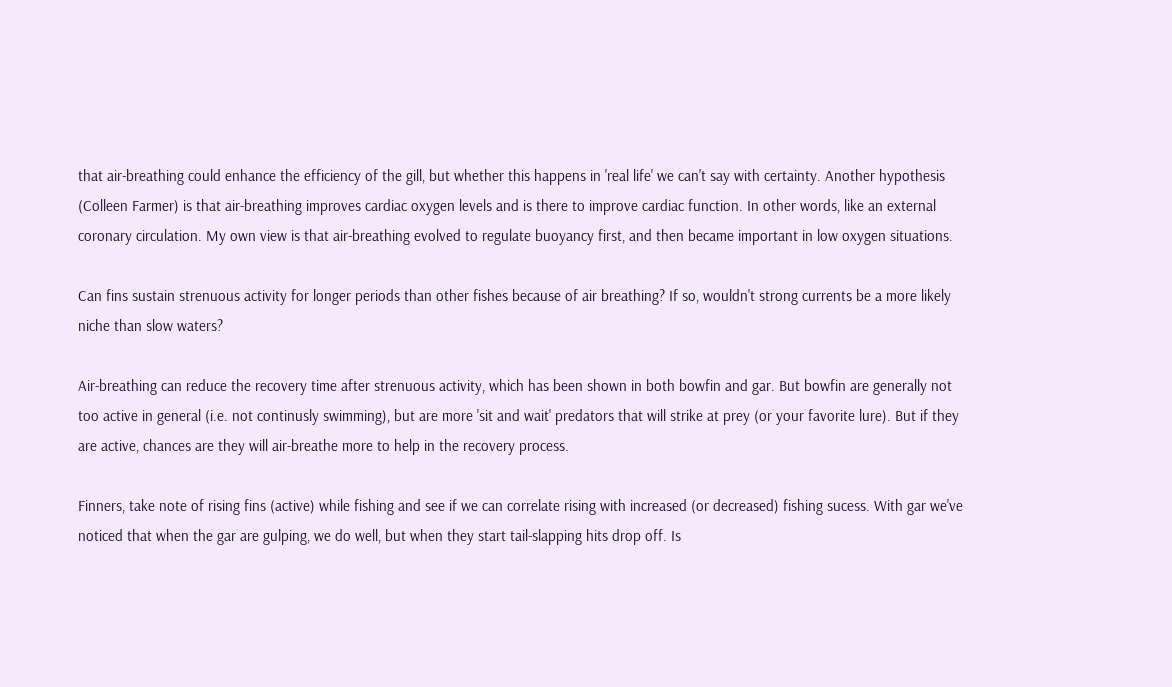that air-breathing could enhance the efficiency of the gill, but whether this happens in 'real life' we can't say with certainty. Another hypothesis (Colleen Farmer) is that air-breathing improves cardiac oxygen levels and is there to improve cardiac function. In other words, like an external coronary circulation. My own view is that air-breathing evolved to regulate buoyancy first, and then became important in low oxygen situations.

Can fins sustain strenuous activity for longer periods than other fishes because of air breathing? If so, wouldn't strong currents be a more likely niche than slow waters?

Air-breathing can reduce the recovery time after strenuous activity, which has been shown in both bowfin and gar. But bowfin are generally not too active in general (i.e. not continusly swimming), but are more 'sit and wait' predators that will strike at prey (or your favorite lure). But if they are active, chances are they will air-breathe more to help in the recovery process.

Finners, take note of rising fins (active) while fishing and see if we can correlate rising with increased (or decreased) fishing sucess. With gar we've noticed that when the gar are gulping, we do well, but when they start tail-slapping hits drop off. Is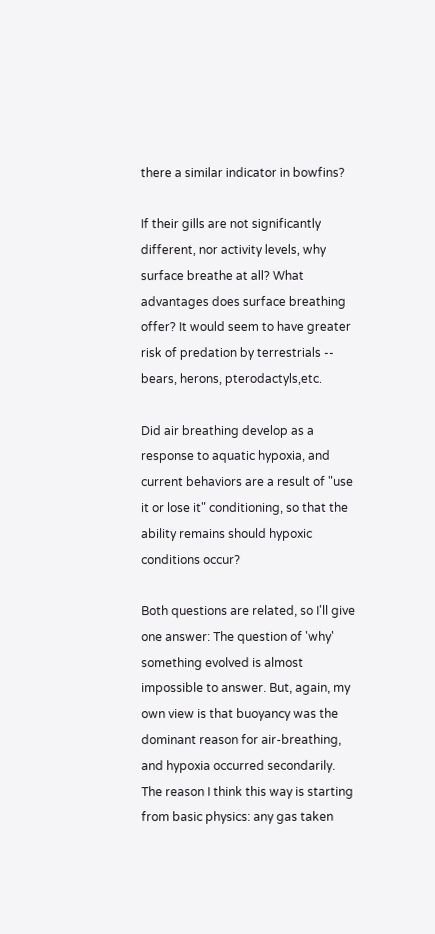there a similar indicator in bowfins?

If their gills are not significantly different, nor activity levels, why surface breathe at all? What advantages does surface breathing offer? It would seem to have greater risk of predation by terrestrials -- bears, herons, pterodactyls,etc.

Did air breathing develop as a response to aquatic hypoxia, and current behaviors are a result of "use it or lose it" conditioning, so that the ability remains should hypoxic conditions occur?

Both questions are related, so I'll give one answer: The question of 'why' something evolved is almost impossible to answer. But, again, my own view is that buoyancy was the dominant reason for air-breathing, and hypoxia occurred secondarily. The reason I think this way is starting from basic physics: any gas taken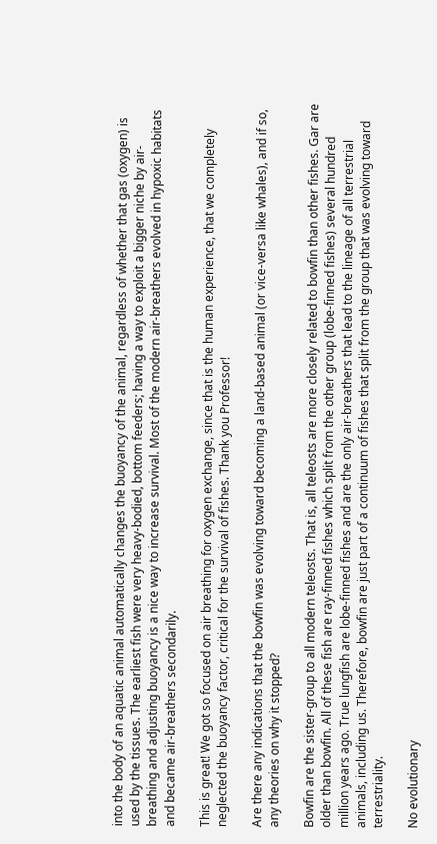into the body of an aquatic animal automatically changes the buoyancy of the animal, regardless of whether that gas (oxygen) is used by the tissues. The earliest fish were very heavy-bodied, bottom feeders; having a way to exploit a bigger niche by air-breathing and adjusting buoyancy is a nice way to increase survival. Most of the modern air-breathers evolved in hypoxic habitats and became air-breathers secondarily.

This is great! We got so focused on air breathing for oxygen exchange, since that is the human experience, that we completely neglected the buoyancy factor, critical for the survival of fishes. Thank you Professor!

Are there any indications that the bowfin was evolving toward becoming a land-based animal (or vice-versa like whales), and if so, any theories on why it stopped?

Bowfin are the sister-group to all modern teleosts. That is, all teleosts are more closely related to bowfin than other fishes. Gar are older than bowfin. All of these fish are ray-finned fishes which split from the other group (lobe-finned fishes) several hundred million years ago. True lungfish are lobe-finned fishes and are the only air-breathers that lead to the lineage of all terrestrial animals, including us. Therefore, bowfin are just part of a continuum of fishes that split from the group that was evolving toward terrestriality.

No evolutionary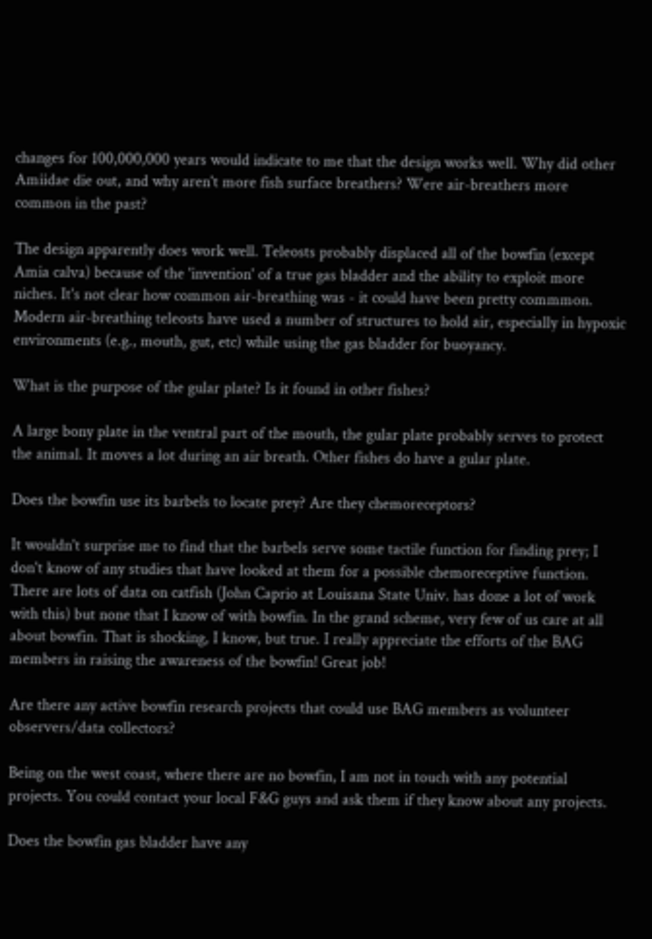changes for 100,000,000 years would indicate to me that the design works well. Why did other Amiidae die out, and why aren't more fish surface breathers? Were air-breathers more common in the past?

The design apparently does work well. Teleosts probably displaced all of the bowfin (except Amia calva) because of the 'invention' of a true gas bladder and the ability to exploit more niches. It's not clear how common air-breathing was - it could have been pretty commmon. Modern air-breathing teleosts have used a number of structures to hold air, especially in hypoxic environments (e.g., mouth, gut, etc) while using the gas bladder for buoyancy.

What is the purpose of the gular plate? Is it found in other fishes?

A large bony plate in the ventral part of the mouth, the gular plate probably serves to protect the animal. It moves a lot during an air breath. Other fishes do have a gular plate.

Does the bowfin use its barbels to locate prey? Are they chemoreceptors?

It wouldn't surprise me to find that the barbels serve some tactile function for finding prey; I don't know of any studies that have looked at them for a possible chemoreceptive function. There are lots of data on catfish (John Caprio at Louisana State Univ. has done a lot of work with this) but none that I know of with bowfin. In the grand scheme, very few of us care at all about bowfin. That is shocking, I know, but true. I really appreciate the efforts of the BAG members in raising the awareness of the bowfin! Great job!

Are there any active bowfin research projects that could use BAG members as volunteer observers/data collectors?

Being on the west coast, where there are no bowfin, I am not in touch with any potential projects. You could contact your local F&G guys and ask them if they know about any projects.

Does the bowfin gas bladder have any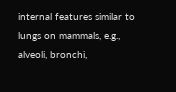internal features similar to lungs on mammals, e.g., alveoli, bronchi,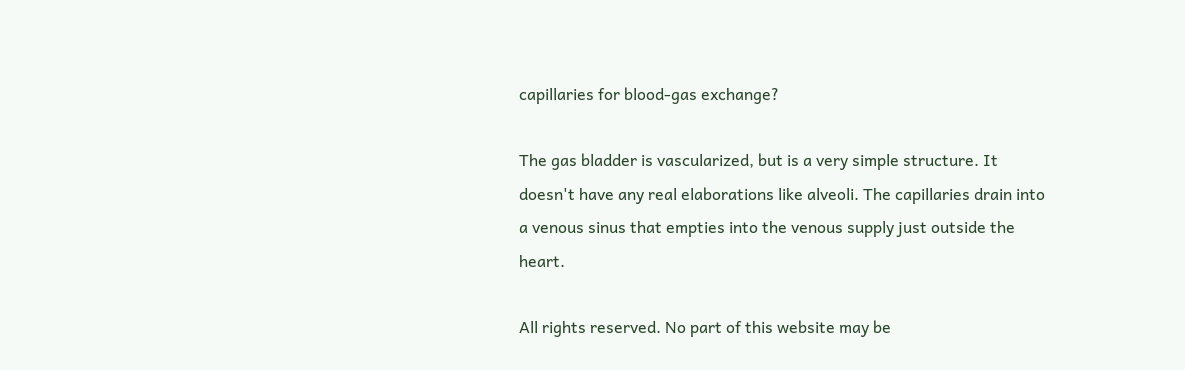capillaries for blood-gas exchange?

The gas bladder is vascularized, but is a very simple structure. It doesn't have any real elaborations like alveoli. The capillaries drain into a venous sinus that empties into the venous supply just outside the heart.

All rights reserved. No part of this website may be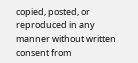copied, posted, or reproduced in any manner without written consent from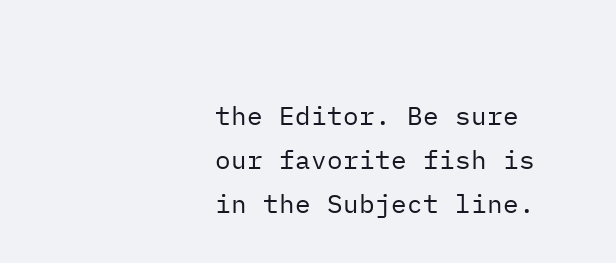the Editor. Be sure our favorite fish is in the Subject line.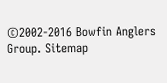©2002-2016 Bowfin Anglers Group. Sitemap